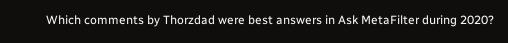Which comments by Thorzdad were best answers in Ask MetaFilter during 2020?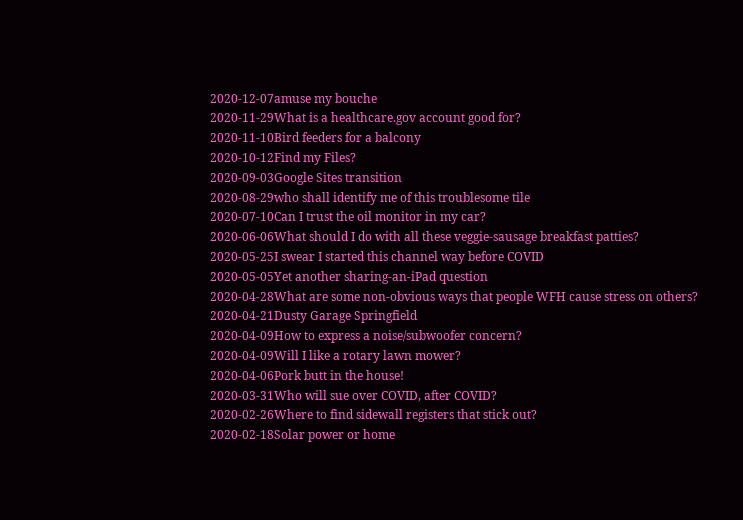2020-12-07amuse my bouche
2020-11-29What is a healthcare.gov account good for?
2020-11-10Bird feeders for a balcony
2020-10-12Find my Files?
2020-09-03Google Sites transition
2020-08-29who shall identify me of this troublesome tile
2020-07-10Can I trust the oil monitor in my car?
2020-06-06What should I do with all these veggie-sausage breakfast patties?
2020-05-25I swear I started this channel way before COVID
2020-05-05Yet another sharing-an-iPad question
2020-04-28What are some non-obvious ways that people WFH cause stress on others?
2020-04-21Dusty Garage Springfield
2020-04-09How to express a noise/subwoofer concern?
2020-04-09Will I like a rotary lawn mower?
2020-04-06Pork butt in the house!
2020-03-31Who will sue over COVID, after COVID?
2020-02-26Where to find sidewall registers that stick out?
2020-02-18Solar power or home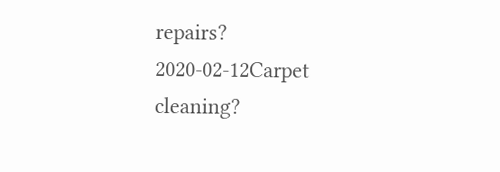repairs?
2020-02-12Carpet cleaning?